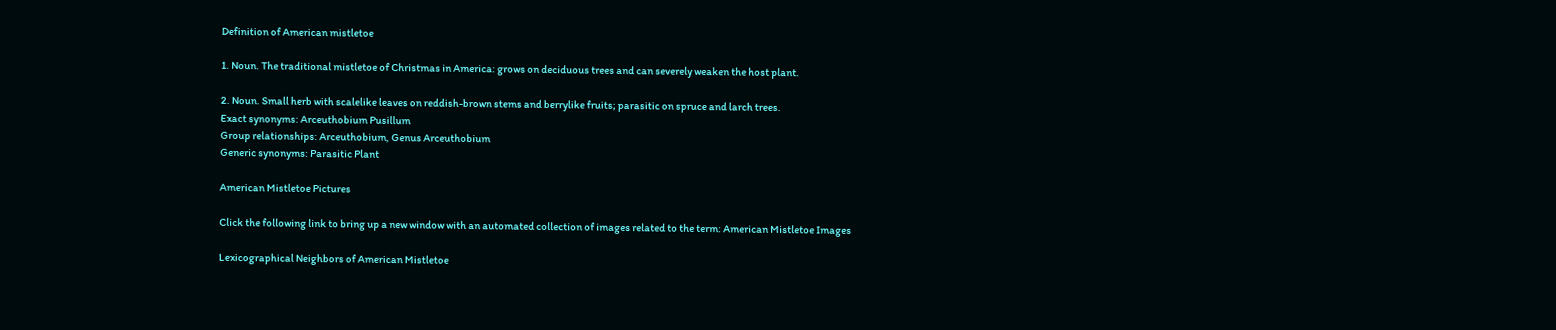Definition of American mistletoe

1. Noun. The traditional mistletoe of Christmas in America: grows on deciduous trees and can severely weaken the host plant.

2. Noun. Small herb with scalelike leaves on reddish-brown stems and berrylike fruits; parasitic on spruce and larch trees.
Exact synonyms: Arceuthobium Pusillum
Group relationships: Arceuthobium, Genus Arceuthobium
Generic synonyms: Parasitic Plant

American Mistletoe Pictures

Click the following link to bring up a new window with an automated collection of images related to the term: American Mistletoe Images

Lexicographical Neighbors of American Mistletoe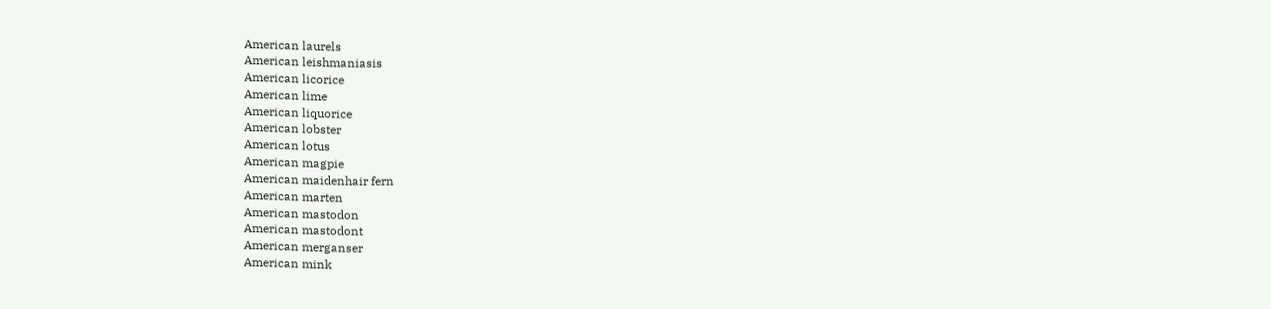American laurels
American leishmaniasis
American licorice
American lime
American liquorice
American lobster
American lotus
American magpie
American maidenhair fern
American marten
American mastodon
American mastodont
American merganser
American mink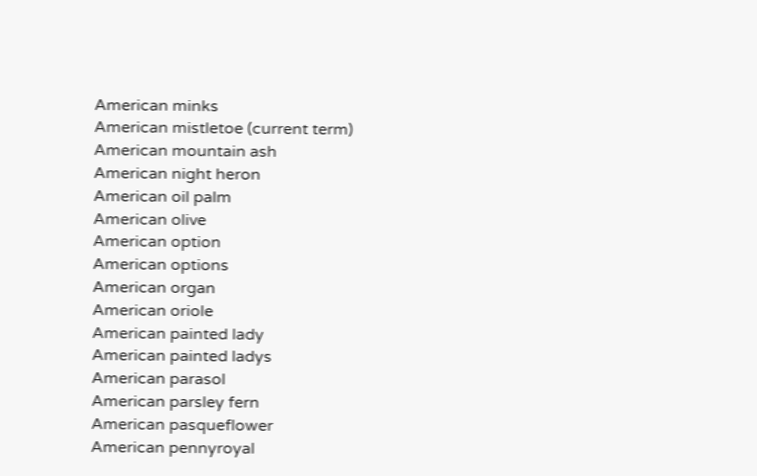American minks
American mistletoe (current term)
American mountain ash
American night heron
American oil palm
American olive
American option
American options
American organ
American oriole
American painted lady
American painted ladys
American parasol
American parsley fern
American pasqueflower
American pennyroyal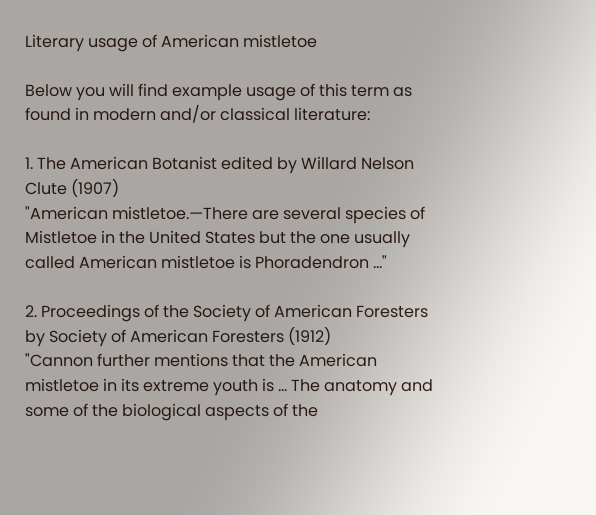Literary usage of American mistletoe

Below you will find example usage of this term as found in modern and/or classical literature:

1. The American Botanist edited by Willard Nelson Clute (1907)
"American mistletoe.—There are several species of Mistletoe in the United States but the one usually called American mistletoe is Phoradendron ..."

2. Proceedings of the Society of American Foresters by Society of American Foresters (1912)
"Cannon further mentions that the American mistletoe in its extreme youth is ... The anatomy and some of the biological aspects of the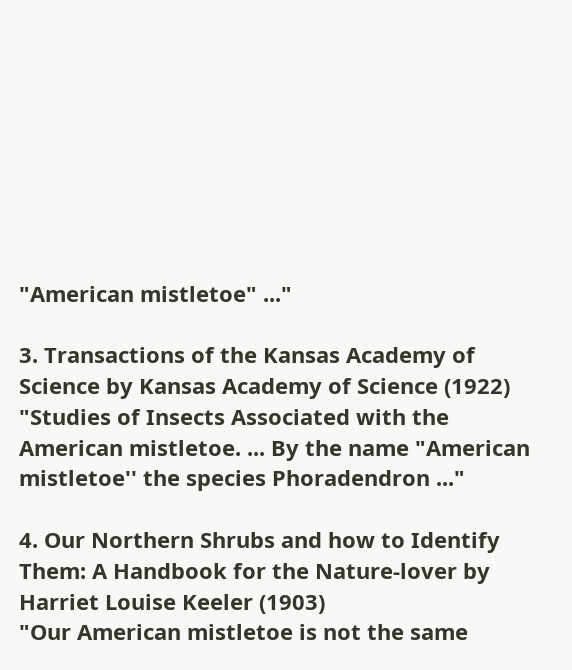"American mistletoe" ..."

3. Transactions of the Kansas Academy of Science by Kansas Academy of Science (1922)
"Studies of Insects Associated with the American mistletoe. ... By the name "American mistletoe'' the species Phoradendron ..."

4. Our Northern Shrubs and how to Identify Them: A Handbook for the Nature-lover by Harriet Louise Keeler (1903)
"Our American mistletoe is not the same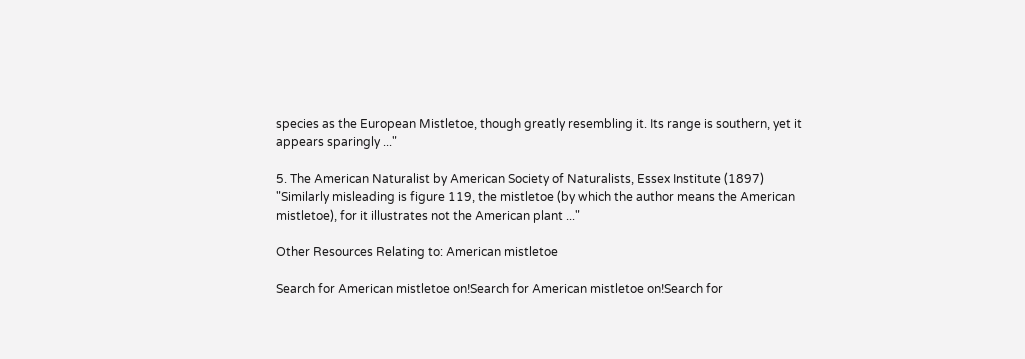species as the European Mistletoe, though greatly resembling it. Its range is southern, yet it appears sparingly ..."

5. The American Naturalist by American Society of Naturalists, Essex Institute (1897)
"Similarly misleading is figure 119, the mistletoe (by which the author means the American mistletoe), for it illustrates not the American plant ..."

Other Resources Relating to: American mistletoe

Search for American mistletoe on!Search for American mistletoe on!Search for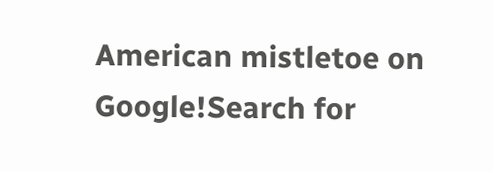American mistletoe on Google!Search for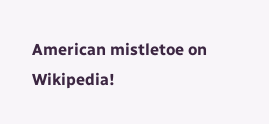American mistletoe on Wikipedia!